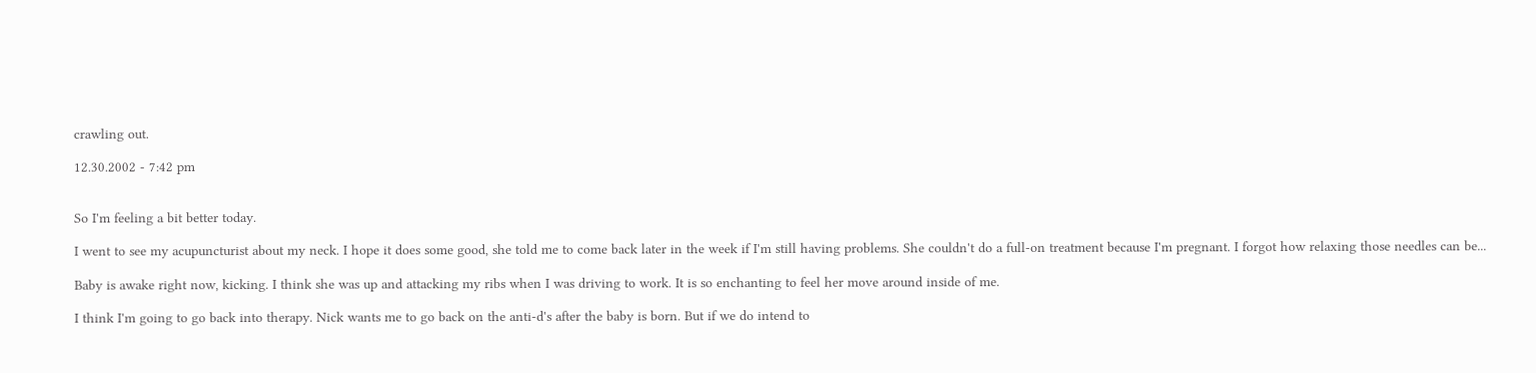crawling out.

12.30.2002 - 7:42 pm


So I'm feeling a bit better today.

I went to see my acupuncturist about my neck. I hope it does some good, she told me to come back later in the week if I'm still having problems. She couldn't do a full-on treatment because I'm pregnant. I forgot how relaxing those needles can be...

Baby is awake right now, kicking. I think she was up and attacking my ribs when I was driving to work. It is so enchanting to feel her move around inside of me.

I think I'm going to go back into therapy. Nick wants me to go back on the anti-d's after the baby is born. But if we do intend to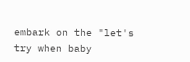embark on the "let's try when baby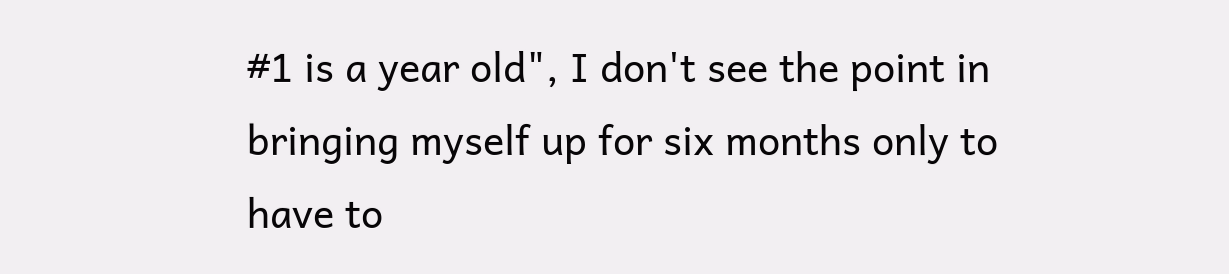#1 is a year old", I don't see the point in bringing myself up for six months only to have to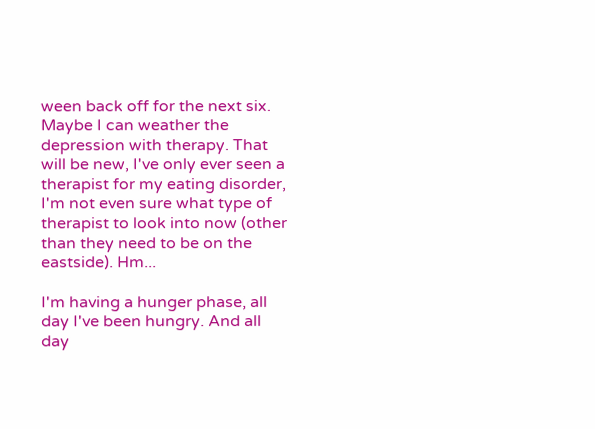ween back off for the next six. Maybe I can weather the depression with therapy. That will be new, I've only ever seen a therapist for my eating disorder, I'm not even sure what type of therapist to look into now (other than they need to be on the eastside). Hm...

I'm having a hunger phase, all day I've been hungry. And all day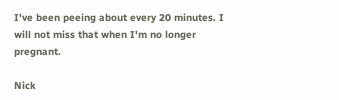I've been peeing about every 20 minutes. I will not miss that when I'm no longer pregnant.

Nick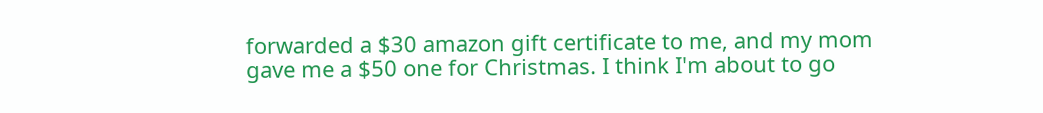forwarded a $30 amazon gift certificate to me, and my mom gave me a $50 one for Christmas. I think I'm about to go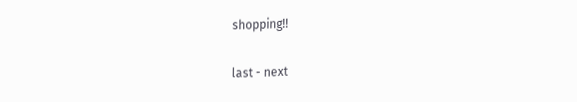shopping!!

last - next